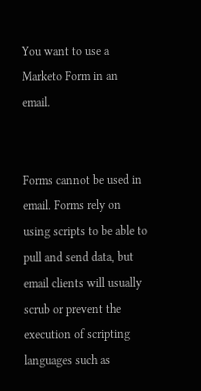You want to use a Marketo Form in an email.


Forms cannot be used in email. Forms rely on using scripts to be able to pull and send data, but email clients will usually scrub or prevent the execution of scripting languages such as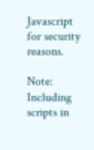Javascript for security reasons.

Note: Including scripts in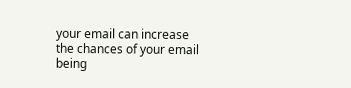your email can increase the chances of your email being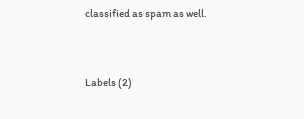classified as spam as well.



Labels (2)